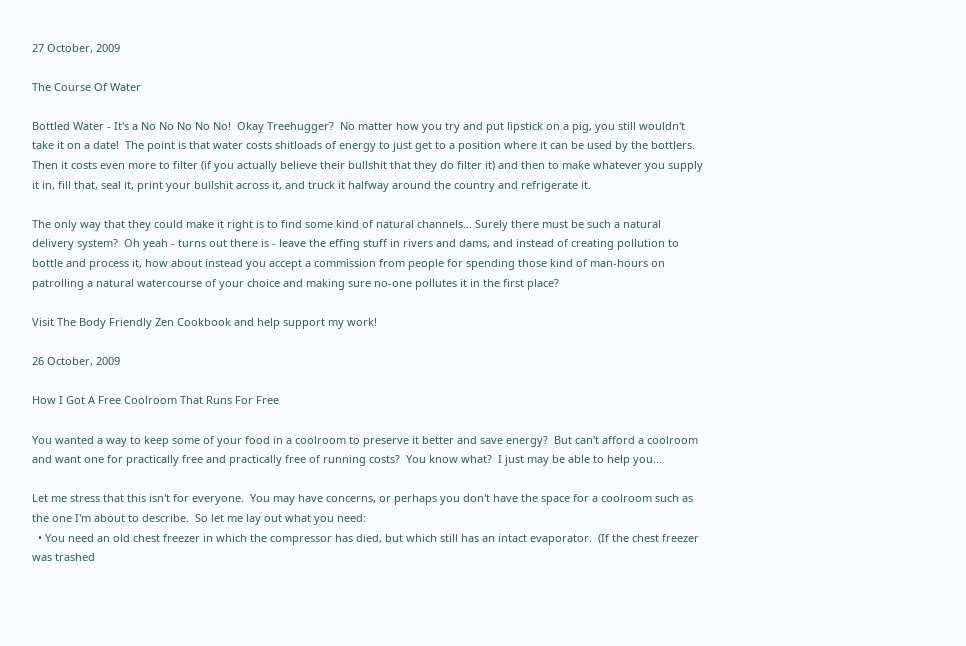27 October, 2009

The Course Of Water

Bottled Water - It's a No No No No No!  Okay Treehugger?  No matter how you try and put lipstick on a pig, you still wouldn't take it on a date!  The point is that water costs shitloads of energy to just get to a position where it can be used by the bottlers.  Then it costs even more to filter (if you actually believe their bullshit that they do filter it) and then to make whatever you supply it in, fill that, seal it, print your bullshit across it, and truck it halfway around the country and refrigerate it.

The only way that they could make it right is to find some kind of natural channels... Surely there must be such a natural delivery system?  Oh yeah - turns out there is - leave the effing stuff in rivers and dams, and instead of creating pollution to bottle and process it, how about instead you accept a commission from people for spending those kind of man-hours on patrolling a natural watercourse of your choice and making sure no-one pollutes it in the first place?

Visit The Body Friendly Zen Cookbook and help support my work!

26 October, 2009

How I Got A Free Coolroom That Runs For Free

You wanted a way to keep some of your food in a coolroom to preserve it better and save energy?  But can't afford a coolroom and want one for practically free and practically free of running costs?  You know what?  I just may be able to help you...

Let me stress that this isn't for everyone.  You may have concerns, or perhaps you don't have the space for a coolroom such as the one I'm about to describe.  So let me lay out what you need:
  • You need an old chest freezer in which the compressor has died, but which still has an intact evaporator.  (If the chest freezer was trashed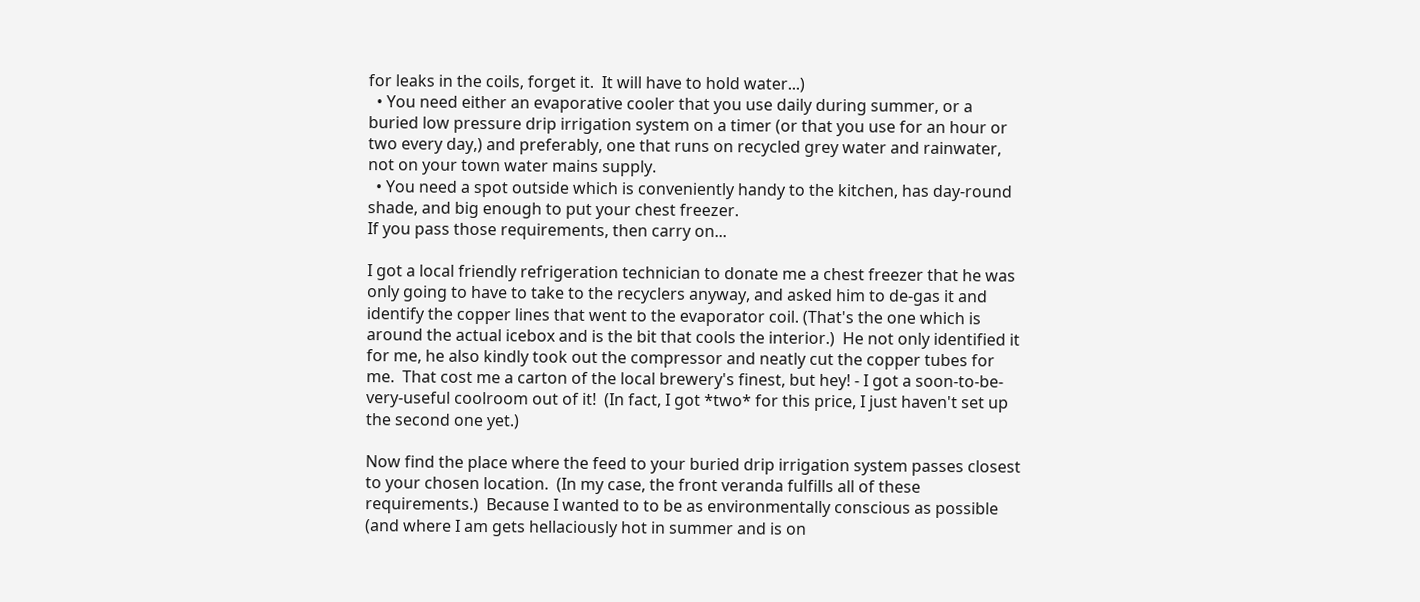for leaks in the coils, forget it.  It will have to hold water...)
  • You need either an evaporative cooler that you use daily during summer, or a buried low pressure drip irrigation system on a timer (or that you use for an hour or two every day,) and preferably, one that runs on recycled grey water and rainwater, not on your town water mains supply.
  • You need a spot outside which is conveniently handy to the kitchen, has day-round shade, and big enough to put your chest freezer.
If you pass those requirements, then carry on...

I got a local friendly refrigeration technician to donate me a chest freezer that he was only going to have to take to the recyclers anyway, and asked him to de-gas it and identify the copper lines that went to the evaporator coil. (That's the one which is around the actual icebox and is the bit that cools the interior.)  He not only identified it for me, he also kindly took out the compressor and neatly cut the copper tubes for me.  That cost me a carton of the local brewery's finest, but hey! - I got a soon-to-be-very-useful coolroom out of it!  (In fact, I got *two* for this price, I just haven't set up the second one yet.)

Now find the place where the feed to your buried drip irrigation system passes closest to your chosen location.  (In my case, the front veranda fulfills all of these requirements.)  Because I wanted to to be as environmentally conscious as possible (and where I am gets hellaciously hot in summer and is on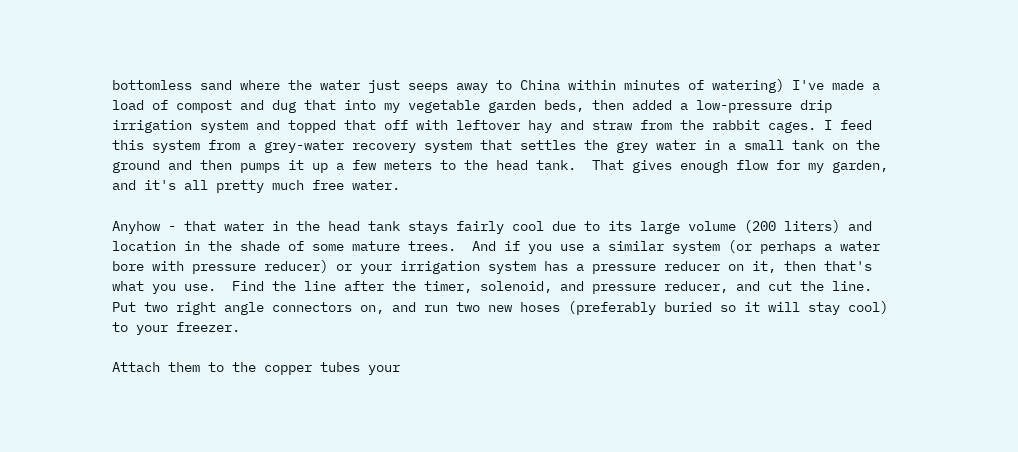bottomless sand where the water just seeps away to China within minutes of watering) I've made a load of compost and dug that into my vegetable garden beds, then added a low-pressure drip irrigation system and topped that off with leftover hay and straw from the rabbit cages. I feed this system from a grey-water recovery system that settles the grey water in a small tank on the ground and then pumps it up a few meters to the head tank.  That gives enough flow for my garden, and it's all pretty much free water.

Anyhow - that water in the head tank stays fairly cool due to its large volume (200 liters) and location in the shade of some mature trees.  And if you use a similar system (or perhaps a water bore with pressure reducer) or your irrigation system has a pressure reducer on it, then that's what you use.  Find the line after the timer, solenoid, and pressure reducer, and cut the line.  Put two right angle connectors on, and run two new hoses (preferably buried so it will stay cool) to your freezer.

Attach them to the copper tubes your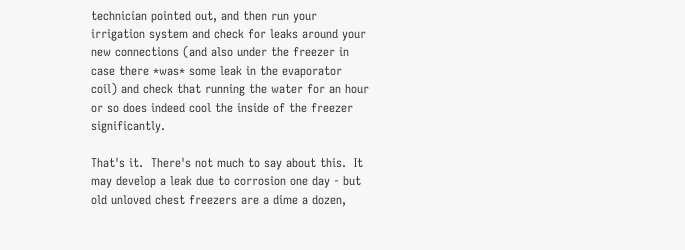technician pointed out, and then run your irrigation system and check for leaks around your new connections (and also under the freezer in case there *was* some leak in the evaporator coil) and check that running the water for an hour or so does indeed cool the inside of the freezer significantly.

That's it.  There's not much to say about this.  It may develop a leak due to corrosion one day - but old unloved chest freezers are a dime a dozen,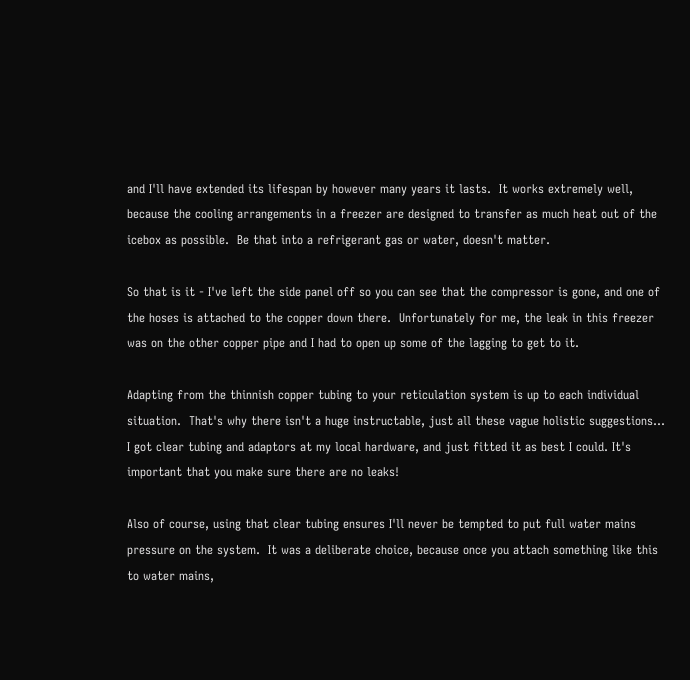and I'll have extended its lifespan by however many years it lasts.  It works extremely well, because the cooling arrangements in a freezer are designed to transfer as much heat out of the icebox as possible.  Be that into a refrigerant gas or water, doesn't matter.

So that is it - I've left the side panel off so you can see that the compressor is gone, and one of the hoses is attached to the copper down there.  Unfortunately for me, the leak in this freezer was on the other copper pipe and I had to open up some of the lagging to get to it.

Adapting from the thinnish copper tubing to your reticulation system is up to each individual situation.  That's why there isn't a huge instructable, just all these vague holistic suggestions...  I got clear tubing and adaptors at my local hardware, and just fitted it as best I could. It's important that you make sure there are no leaks!

Also of course, using that clear tubing ensures I'll never be tempted to put full water mains pressure on the system.  It was a deliberate choice, because once you attach something like this to water mains,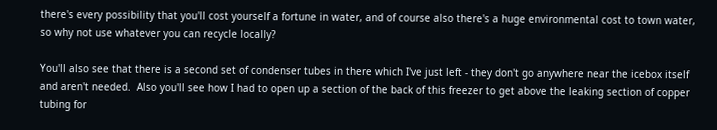there's every possibility that you'll cost yourself a fortune in water, and of course also there's a huge environmental cost to town water, so why not use whatever you can recycle locally?

You'll also see that there is a second set of condenser tubes in there which I've just left - they don't go anywhere near the icebox itself and aren't needed.  Also you'll see how I had to open up a section of the back of this freezer to get above the leaking section of copper tubing for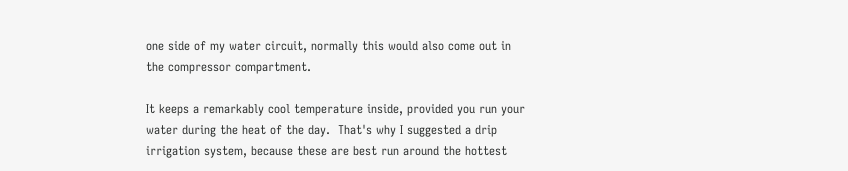one side of my water circuit, normally this would also come out in the compressor compartment.

It keeps a remarkably cool temperature inside, provided you run your water during the heat of the day.  That's why I suggested a drip irrigation system, because these are best run around the hottest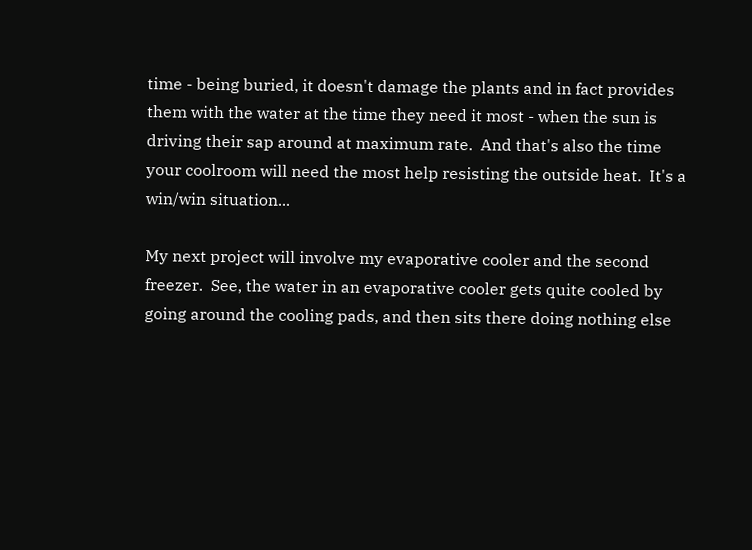time - being buried, it doesn't damage the plants and in fact provides them with the water at the time they need it most - when the sun is driving their sap around at maximum rate.  And that's also the time your coolroom will need the most help resisting the outside heat.  It's a win/win situation...

My next project will involve my evaporative cooler and the second freezer.  See, the water in an evaporative cooler gets quite cooled by going around the cooling pads, and then sits there doing nothing else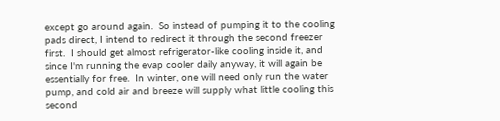except go around again.  So instead of pumping it to the cooling pads direct, I intend to redirect it through the second freezer first.  I should get almost refrigerator-like cooling inside it, and since I'm running the evap cooler daily anyway, it will again be essentially for free.  In winter, one will need only run the water pump, and cold air and breeze will supply what little cooling this second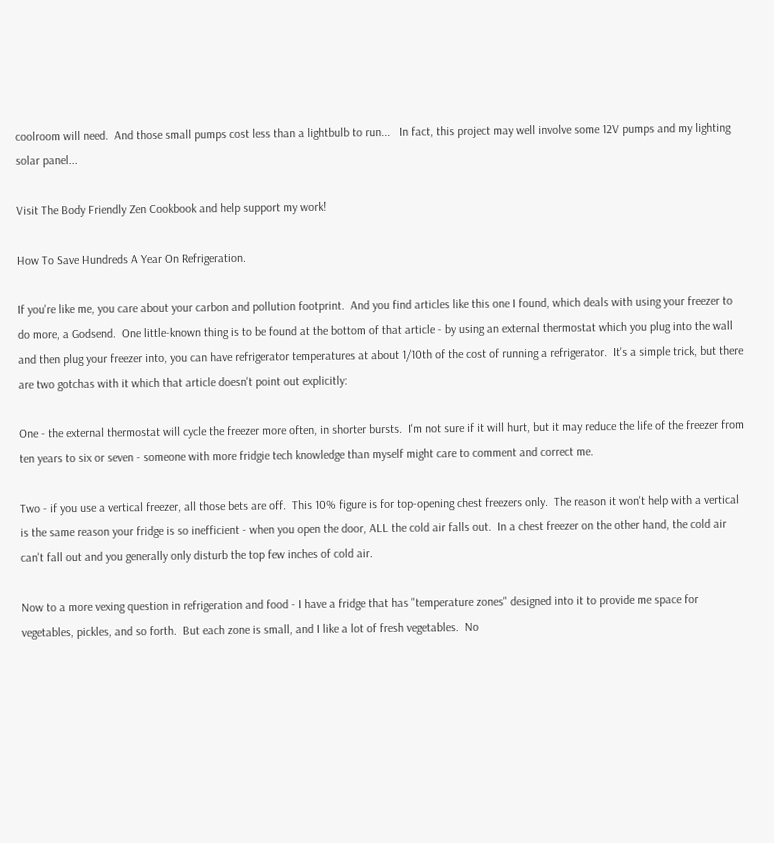coolroom will need.  And those small pumps cost less than a lightbulb to run...   In fact, this project may well involve some 12V pumps and my lighting solar panel...

Visit The Body Friendly Zen Cookbook and help support my work!

How To Save Hundreds A Year On Refrigeration.

If you're like me, you care about your carbon and pollution footprint.  And you find articles like this one I found, which deals with using your freezer to do more, a Godsend.  One little-known thing is to be found at the bottom of that article - by using an external thermostat which you plug into the wall and then plug your freezer into, you can have refrigerator temperatures at about 1/10th of the cost of running a refrigerator.  It's a simple trick, but there are two gotchas with it which that article doesn't point out explicitly:

One - the external thermostat will cycle the freezer more often, in shorter bursts.  I'm not sure if it will hurt, but it may reduce the life of the freezer from ten years to six or seven - someone with more fridgie tech knowledge than myself might care to comment and correct me.

Two - if you use a vertical freezer, all those bets are off.  This 10% figure is for top-opening chest freezers only.  The reason it won't help with a vertical is the same reason your fridge is so inefficient - when you open the door, ALL the cold air falls out.  In a chest freezer on the other hand, the cold air can't fall out and you generally only disturb the top few inches of cold air.

Now to a more vexing question in refrigeration and food - I have a fridge that has "temperature zones" designed into it to provide me space for vegetables, pickles, and so forth.  But each zone is small, and I like a lot of fresh vegetables.  No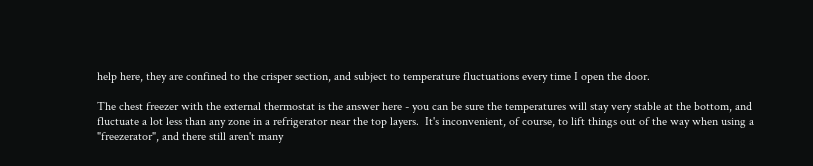help here, they are confined to the crisper section, and subject to temperature fluctuations every time I open the door.

The chest freezer with the external thermostat is the answer here - you can be sure the temperatures will stay very stable at the bottom, and fluctuate a lot less than any zone in a refrigerator near the top layers.  It's inconvenient, of course, to lift things out of the way when using a "freezerator", and there still aren't many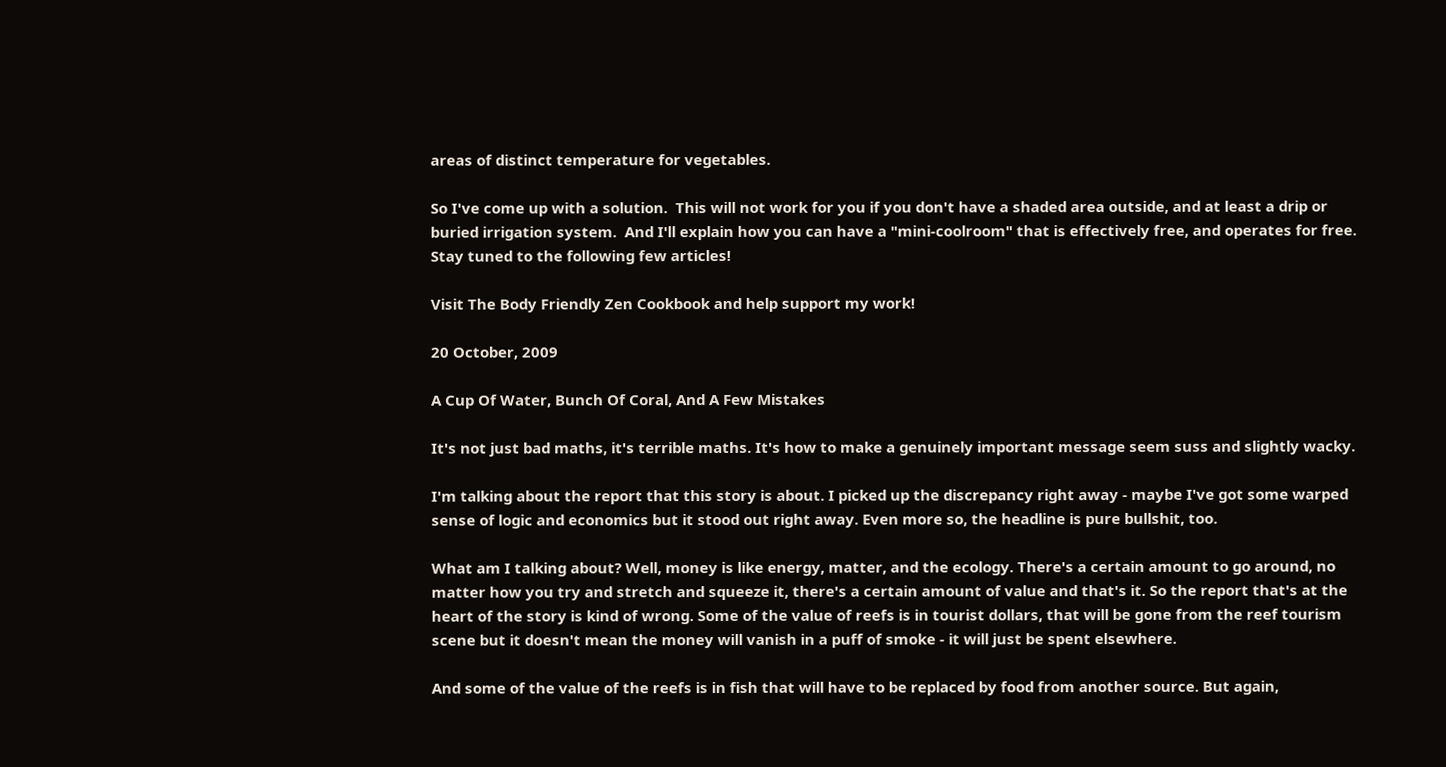areas of distinct temperature for vegetables.

So I've come up with a solution.  This will not work for you if you don't have a shaded area outside, and at least a drip or buried irrigation system.  And I'll explain how you can have a "mini-coolroom" that is effectively free, and operates for free.  Stay tuned to the following few articles!

Visit The Body Friendly Zen Cookbook and help support my work!

20 October, 2009

A Cup Of Water, Bunch Of Coral, And A Few Mistakes

It's not just bad maths, it's terrible maths. It's how to make a genuinely important message seem suss and slightly wacky.

I'm talking about the report that this story is about. I picked up the discrepancy right away - maybe I've got some warped sense of logic and economics but it stood out right away. Even more so, the headline is pure bullshit, too.

What am I talking about? Well, money is like energy, matter, and the ecology. There's a certain amount to go around, no matter how you try and stretch and squeeze it, there's a certain amount of value and that's it. So the report that's at the heart of the story is kind of wrong. Some of the value of reefs is in tourist dollars, that will be gone from the reef tourism scene but it doesn't mean the money will vanish in a puff of smoke - it will just be spent elsewhere.

And some of the value of the reefs is in fish that will have to be replaced by food from another source. But again,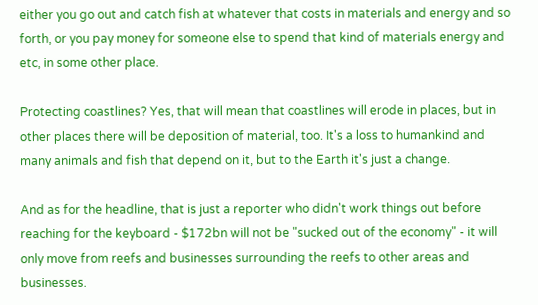either you go out and catch fish at whatever that costs in materials and energy and so forth, or you pay money for someone else to spend that kind of materials energy and etc, in some other place.

Protecting coastlines? Yes, that will mean that coastlines will erode in places, but in other places there will be deposition of material, too. It's a loss to humankind and many animals and fish that depend on it, but to the Earth it's just a change.

And as for the headline, that is just a reporter who didn't work things out before reaching for the keyboard - $172bn will not be "sucked out of the economy" - it will only move from reefs and businesses surrounding the reefs to other areas and businesses.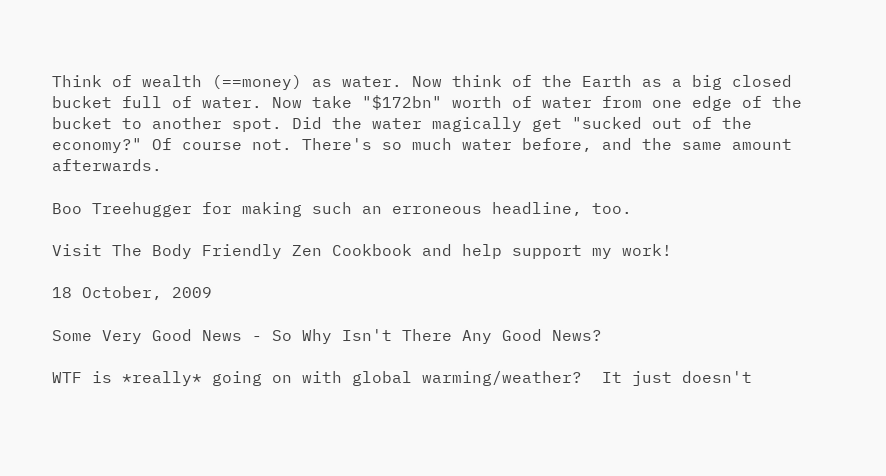Think of wealth (==money) as water. Now think of the Earth as a big closed bucket full of water. Now take "$172bn" worth of water from one edge of the bucket to another spot. Did the water magically get "sucked out of the economy?" Of course not. There's so much water before, and the same amount afterwards.

Boo Treehugger for making such an erroneous headline, too.

Visit The Body Friendly Zen Cookbook and help support my work!

18 October, 2009

Some Very Good News - So Why Isn't There Any Good News?

WTF is *really* going on with global warming/weather?  It just doesn't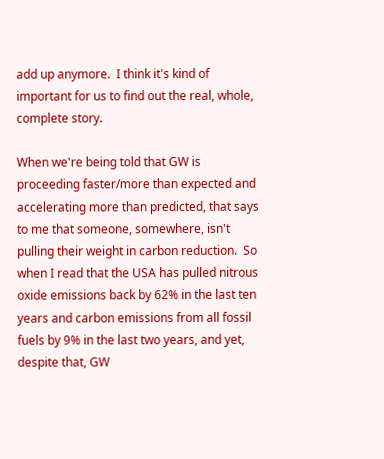add up anymore.  I think it's kind of important for us to find out the real, whole, complete story.

When we're being told that GW is proceeding faster/more than expected and accelerating more than predicted, that says to me that someone, somewhere, isn't pulling their weight in carbon reduction.  So when I read that the USA has pulled nitrous oxide emissions back by 62% in the last ten years and carbon emissions from all fossil fuels by 9% in the last two years, and yet, despite that, GW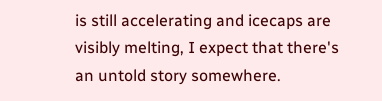is still accelerating and icecaps are visibly melting, I expect that there's an untold story somewhere.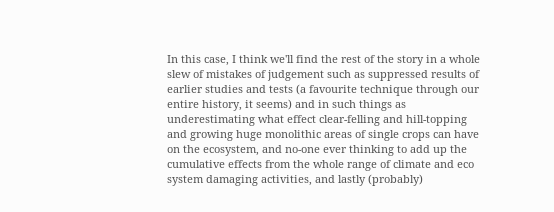In this case, I think we'll find the rest of the story in a whole slew of mistakes of judgement such as suppressed results of earlier studies and tests (a favourite technique through our entire history, it seems) and in such things as underestimating what effect clear-felling and hill-topping and growing huge monolithic areas of single crops can have on the ecosystem, and no-one ever thinking to add up the cumulative effects from the whole range of climate and eco system damaging activities, and lastly (probably)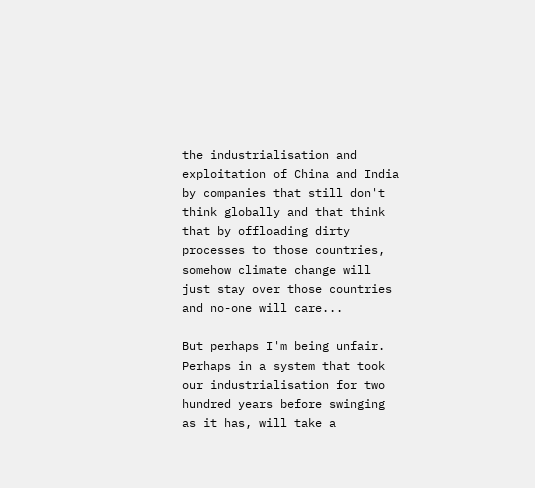the industrialisation and exploitation of China and India by companies that still don't think globally and that think that by offloading dirty processes to those countries, somehow climate change will just stay over those countries and no-one will care...

But perhaps I'm being unfair.  Perhaps in a system that took our industrialisation for two hundred years before swinging as it has, will take a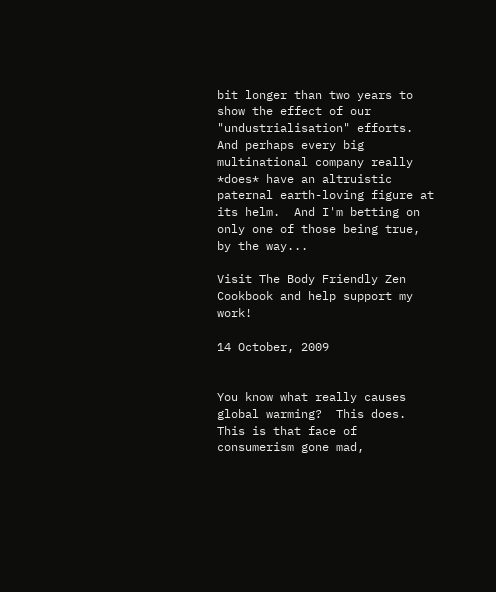bit longer than two years to show the effect of our "undustrialisation" efforts.  And perhaps every big multinational company really *does* have an altruistic paternal earth-loving figure at its helm.  And I'm betting on only one of those being true, by the way...

Visit The Body Friendly Zen Cookbook and help support my work!

14 October, 2009


You know what really causes global warming?  This does.  This is that face of consumerism gone mad,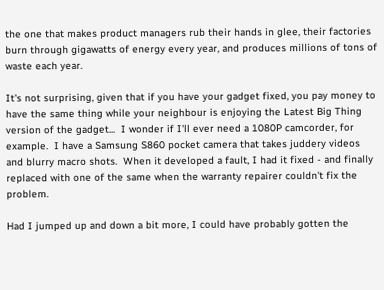the one that makes product managers rub their hands in glee, their factories burn through gigawatts of energy every year, and produces millions of tons of waste each year.

It's not surprising, given that if you have your gadget fixed, you pay money to have the same thing while your neighbour is enjoying the Latest Big Thing version of the gadget...  I wonder if I'll ever need a 1080P camcorder, for example.  I have a Samsung S860 pocket camera that takes juddery videos and blurry macro shots.  When it developed a fault, I had it fixed - and finally replaced with one of the same when the warranty repairer couldn't fix the problem.

Had I jumped up and down a bit more, I could have probably gotten the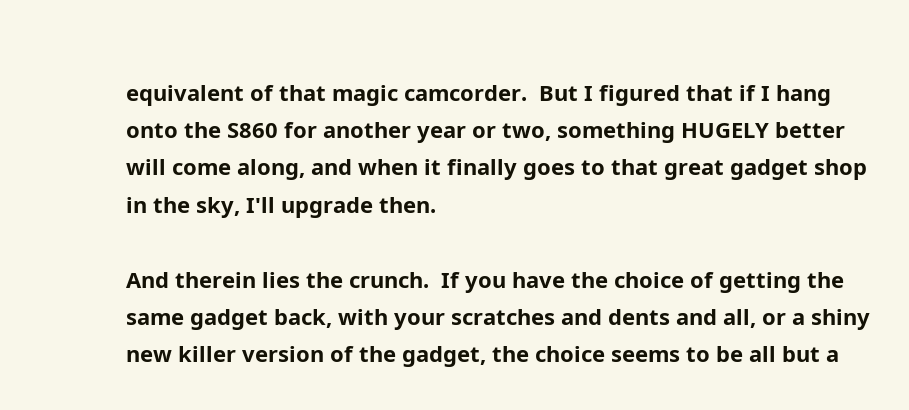equivalent of that magic camcorder.  But I figured that if I hang onto the S860 for another year or two, something HUGELY better will come along, and when it finally goes to that great gadget shop in the sky, I'll upgrade then.

And therein lies the crunch.  If you have the choice of getting the same gadget back, with your scratches and dents and all, or a shiny new killer version of the gadget, the choice seems to be all but a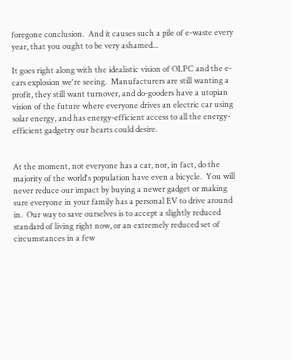foregone conclusion.  And it causes such a pile of e-waste every year, that you ought to be very ashamed...

It goes right along with the idealistic vision of OLPC and the e-cars explosion we're seeing.  Manufacturers are still wanting a profit, they still want turnover, and do-gooders have a utopian vision of the future where everyone drives an electric car using solar energy, and has energy-efficient access to all the energy-efficient gadgetry our hearts could desire.


At the moment, not everyone has a car, nor, in fact, do the majority of the world's population have even a bicycle.  You will never reduce our impact by buying a newer gadget or making sure everyone in your family has a personal EV to drive around in.  Our way to save ourselves is to accept a slightly reduced standard of living right now, or an extremely reduced set of circumstances in a few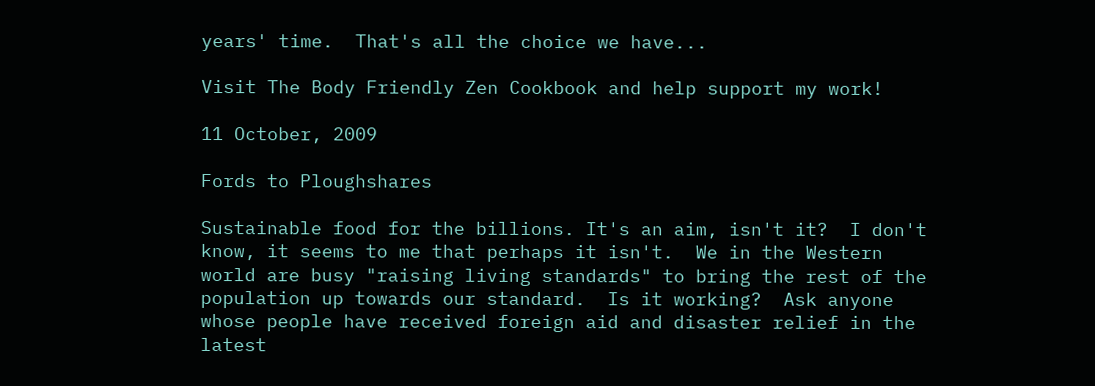years' time.  That's all the choice we have...

Visit The Body Friendly Zen Cookbook and help support my work!

11 October, 2009

Fords to Ploughshares

Sustainable food for the billions. It's an aim, isn't it?  I don't know, it seems to me that perhaps it isn't.  We in the Western world are busy "raising living standards" to bring the rest of the population up towards our standard.  Is it working?  Ask anyone whose people have received foreign aid and disaster relief in the latest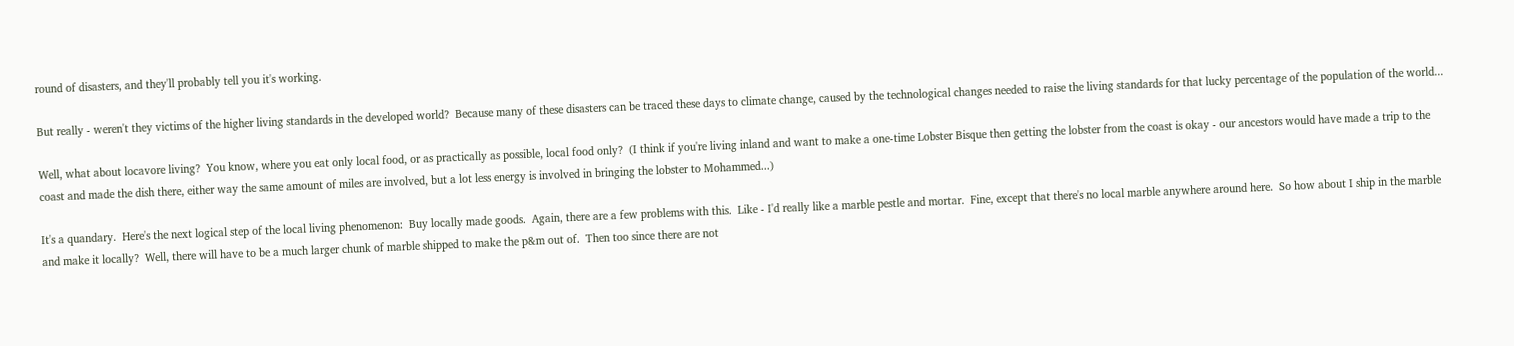round of disasters, and they'll probably tell you it's working.

But really - weren't they victims of the higher living standards in the developed world?  Because many of these disasters can be traced these days to climate change, caused by the technological changes needed to raise the living standards for that lucky percentage of the population of the world...

Well, what about locavore living?  You know, where you eat only local food, or as practically as possible, local food only?  (I think if you're living inland and want to make a one-time Lobster Bisque then getting the lobster from the coast is okay - our ancestors would have made a trip to the coast and made the dish there, either way the same amount of miles are involved, but a lot less energy is involved in bringing the lobster to Mohammed...)

It's a quandary.  Here's the next logical step of the local living phenomenon:  Buy locally made goods.  Again, there are a few problems with this.  Like - I'd really like a marble pestle and mortar.  Fine, except that there's no local marble anywhere around here.  So how about I ship in the marble and make it locally?  Well, there will have to be a much larger chunk of marble shipped to make the p&m out of.  Then too since there are not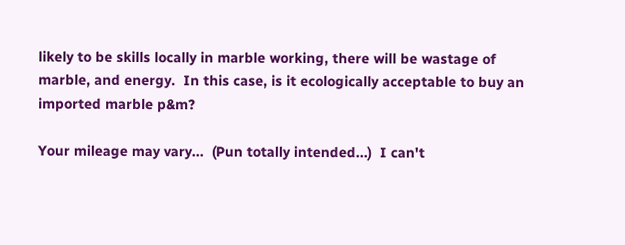likely to be skills locally in marble working, there will be wastage of marble, and energy.  In this case, is it ecologically acceptable to buy an imported marble p&m?

Your mileage may vary...  (Pun totally intended...)  I can't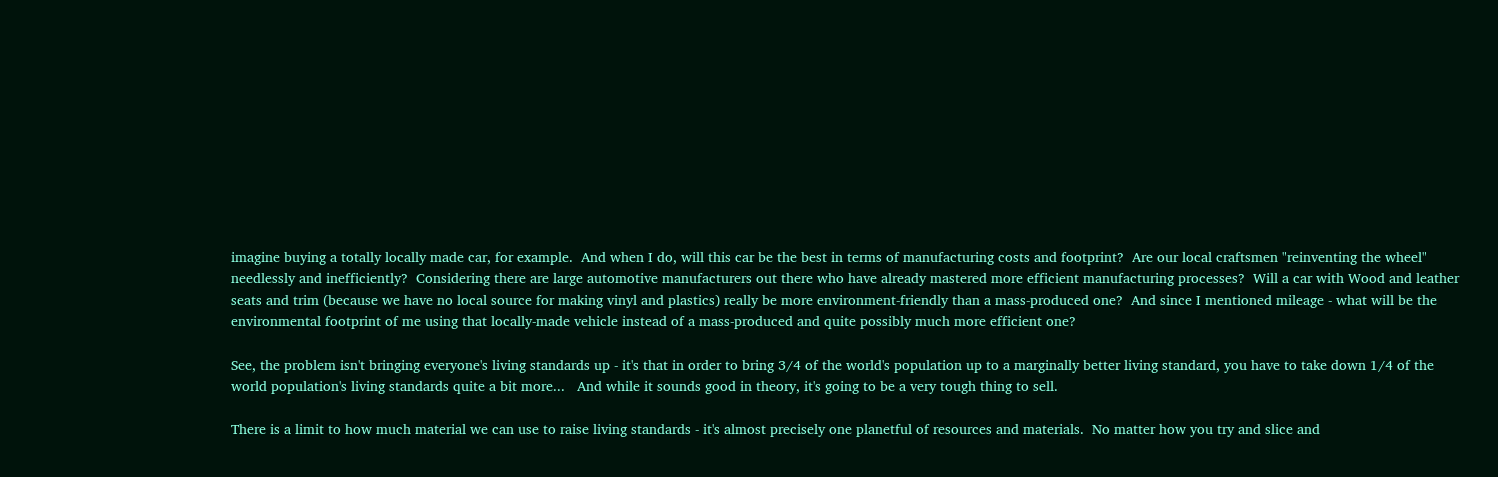imagine buying a totally locally made car, for example.  And when I do, will this car be the best in terms of manufacturing costs and footprint?  Are our local craftsmen "reinventing the wheel" needlessly and inefficiently?  Considering there are large automotive manufacturers out there who have already mastered more efficient manufacturing processes?  Will a car with Wood and leather seats and trim (because we have no local source for making vinyl and plastics) really be more environment-friendly than a mass-produced one?  And since I mentioned mileage - what will be the environmental footprint of me using that locally-made vehicle instead of a mass-produced and quite possibly much more efficient one?

See, the problem isn't bringing everyone's living standards up - it's that in order to bring 3/4 of the world's population up to a marginally better living standard, you have to take down 1/4 of the world population's living standards quite a bit more...   And while it sounds good in theory, it's going to be a very tough thing to sell.

There is a limit to how much material we can use to raise living standards - it's almost precisely one planetful of resources and materials.  No matter how you try and slice and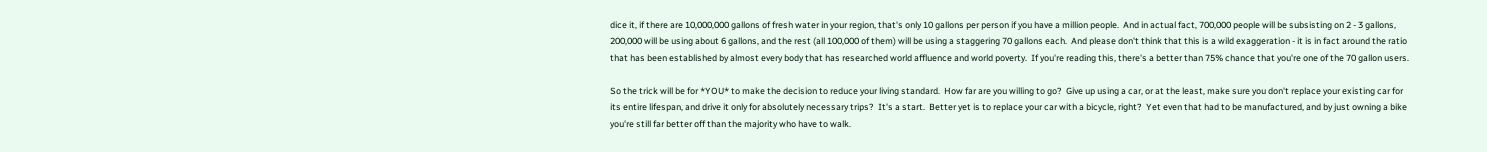dice it, if there are 10,000,000 gallons of fresh water in your region, that's only 10 gallons per person if you have a million people.  And in actual fact, 700,000 people will be subsisting on 2 - 3 gallons, 200,000 will be using about 6 gallons, and the rest (all 100,000 of them) will be using a staggering 70 gallons each.  And please don't think that this is a wild exaggeration - it is in fact around the ratio that has been established by almost every body that has researched world affluence and world poverty.  If you're reading this, there's a better than 75% chance that you're one of the 70 gallon users.

So the trick will be for *YOU* to make the decision to reduce your living standard.  How far are you willing to go?  Give up using a car, or at the least, make sure you don't replace your existing car for its entire lifespan, and drive it only for absolutely necessary trips?  It's a start.  Better yet is to replace your car with a bicycle, right?  Yet even that had to be manufactured, and by just owning a bike you're still far better off than the majority who have to walk.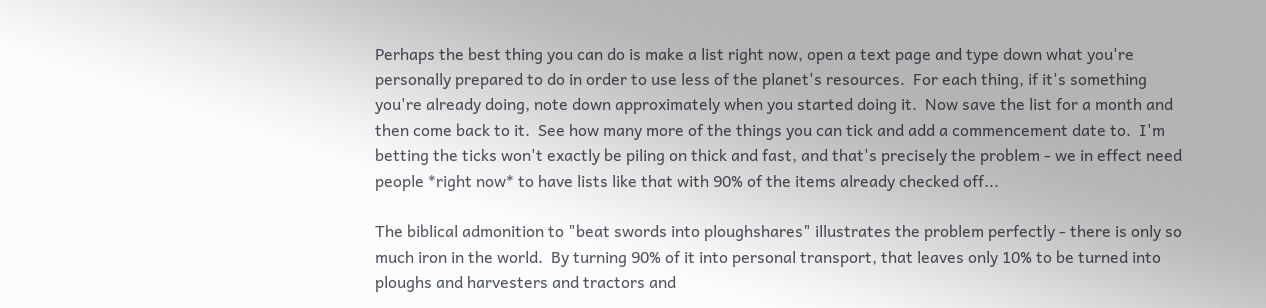Perhaps the best thing you can do is make a list right now, open a text page and type down what you're personally prepared to do in order to use less of the planet's resources.  For each thing, if it's something you're already doing, note down approximately when you started doing it.  Now save the list for a month and then come back to it.  See how many more of the things you can tick and add a commencement date to.  I'm betting the ticks won't exactly be piling on thick and fast, and that's precisely the problem - we in effect need people *right now* to have lists like that with 90% of the items already checked off...

The biblical admonition to "beat swords into ploughshares" illustrates the problem perfectly - there is only so much iron in the world.  By turning 90% of it into personal transport, that leaves only 10% to be turned into ploughs and harvesters and tractors and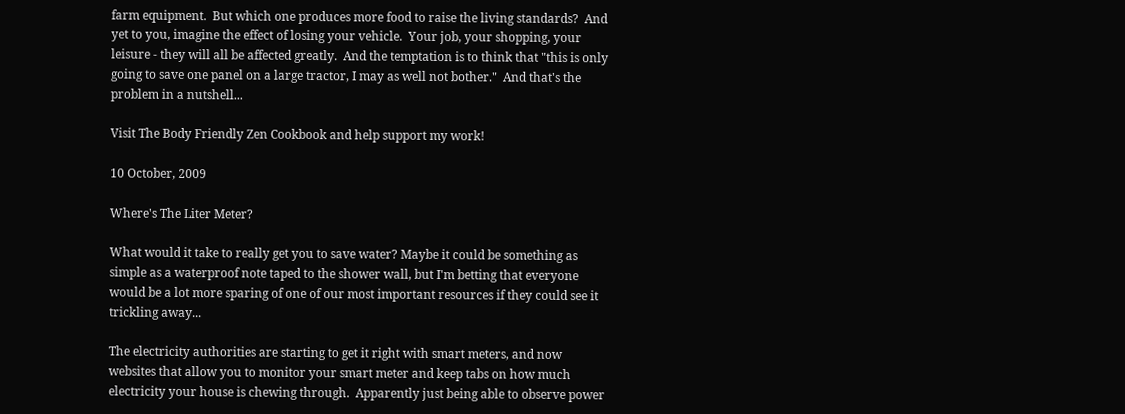farm equipment.  But which one produces more food to raise the living standards?  And yet to you, imagine the effect of losing your vehicle.  Your job, your shopping, your leisure - they will all be affected greatly.  And the temptation is to think that "this is only going to save one panel on a large tractor, I may as well not bother."  And that's the problem in a nutshell...

Visit The Body Friendly Zen Cookbook and help support my work!

10 October, 2009

Where's The Liter Meter?

What would it take to really get you to save water? Maybe it could be something as simple as a waterproof note taped to the shower wall, but I'm betting that everyone would be a lot more sparing of one of our most important resources if they could see it trickling away...

The electricity authorities are starting to get it right with smart meters, and now websites that allow you to monitor your smart meter and keep tabs on how much electricity your house is chewing through.  Apparently just being able to observe power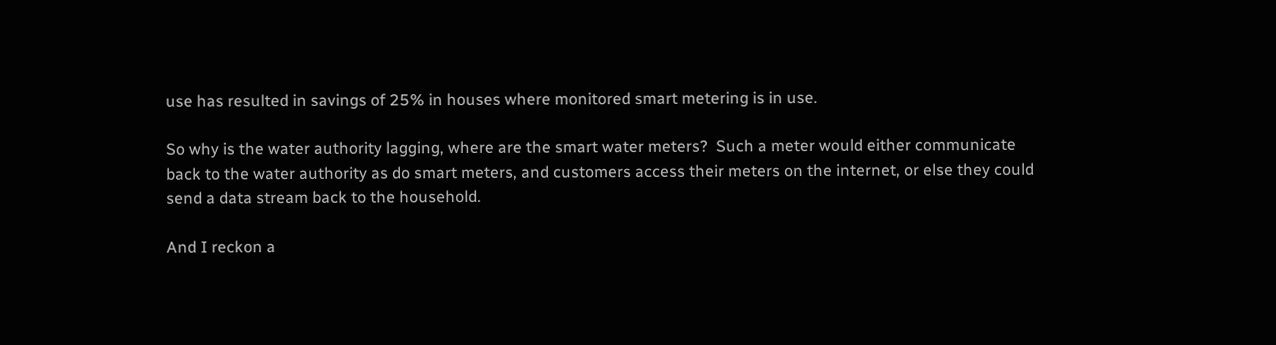use has resulted in savings of 25% in houses where monitored smart metering is in use.

So why is the water authority lagging, where are the smart water meters?  Such a meter would either communicate back to the water authority as do smart meters, and customers access their meters on the internet, or else they could send a data stream back to the household.

And I reckon a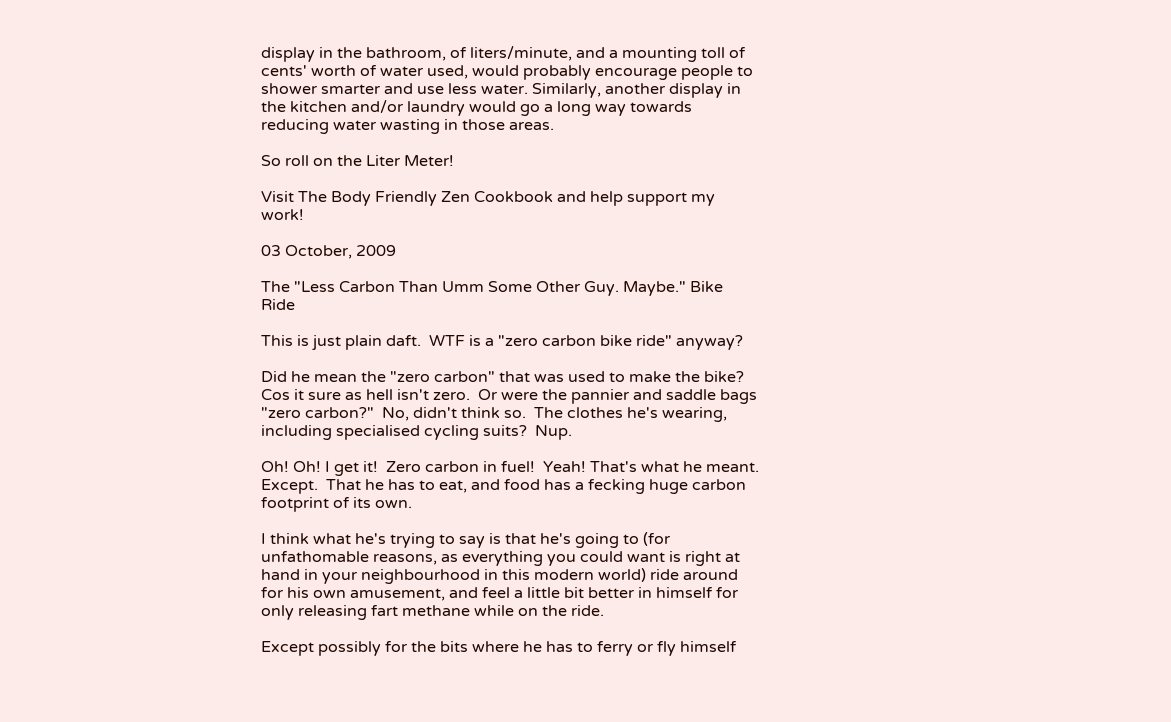display in the bathroom, of liters/minute, and a mounting toll of cents' worth of water used, would probably encourage people to shower smarter and use less water. Similarly, another display in the kitchen and/or laundry would go a long way towards reducing water wasting in those areas.

So roll on the Liter Meter!

Visit The Body Friendly Zen Cookbook and help support my work!

03 October, 2009

The "Less Carbon Than Umm Some Other Guy. Maybe." Bike Ride

This is just plain daft.  WTF is a "zero carbon bike ride" anyway?

Did he mean the "zero carbon" that was used to make the bike?  Cos it sure as hell isn't zero.  Or were the pannier and saddle bags "zero carbon?"  No, didn't think so.  The clothes he's wearing, including specialised cycling suits?  Nup.

Oh! Oh! I get it!  Zero carbon in fuel!  Yeah! That's what he meant.  Except.  That he has to eat, and food has a fecking huge carbon footprint of its own.

I think what he's trying to say is that he's going to (for unfathomable reasons, as everything you could want is right at hand in your neighbourhood in this modern world) ride around for his own amusement, and feel a little bit better in himself for only releasing fart methane while on the ride.

Except possibly for the bits where he has to ferry or fly himself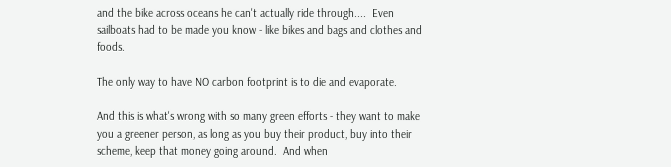and the bike across oceans he can't actually ride through....  Even sailboats had to be made you know - like bikes and bags and clothes and foods.

The only way to have NO carbon footprint is to die and evaporate.

And this is what's wrong with so many green efforts - they want to make you a greener person, as long as you buy their product, buy into their scheme, keep that money going around.  And when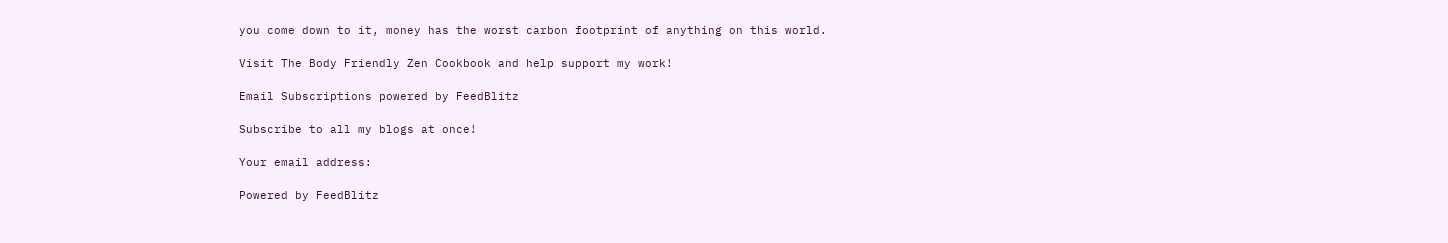you come down to it, money has the worst carbon footprint of anything on this world.

Visit The Body Friendly Zen Cookbook and help support my work!

Email Subscriptions powered by FeedBlitz

Subscribe to all my blogs at once!

Your email address:

Powered by FeedBlitz